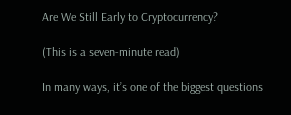Are We Still Early to Cryptocurrency?

(This is a seven-minute read)

In many ways, it’s one of the biggest questions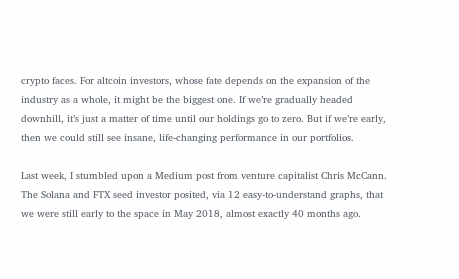crypto faces. For altcoin investors, whose fate depends on the expansion of the industry as a whole, it might be the biggest one. If we’re gradually headed downhill, it’s just a matter of time until our holdings go to zero. But if we’re early, then we could still see insane, life-changing performance in our portfolios.

Last week, I stumbled upon a Medium post from venture capitalist Chris McCann. The Solana and FTX seed investor posited, via 12 easy-to-understand graphs, that we were still early to the space in May 2018, almost exactly 40 months ago.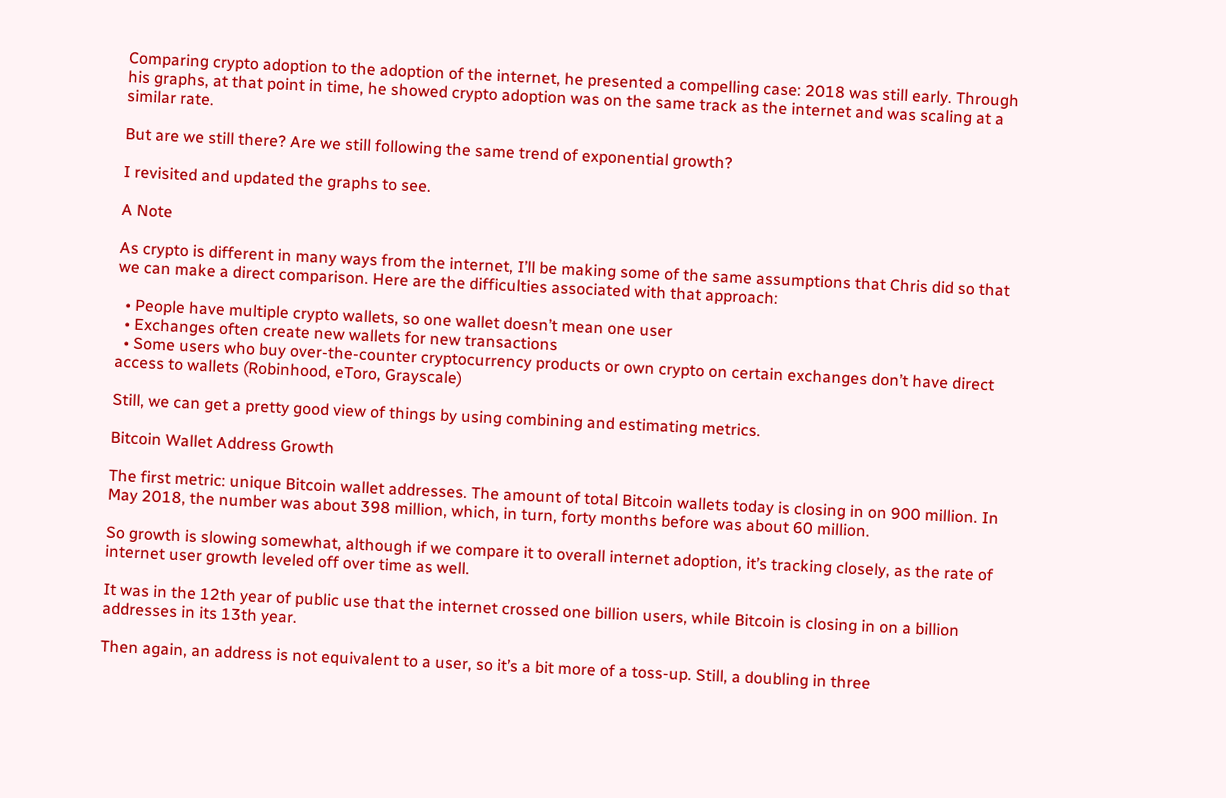Comparing crypto adoption to the adoption of the internet, he presented a compelling case: 2018 was still early. Through his graphs, at that point in time, he showed crypto adoption was on the same track as the internet and was scaling at a similar rate.

But are we still there? Are we still following the same trend of exponential growth?

I revisited and updated the graphs to see.

A Note

As crypto is different in many ways from the internet, I’ll be making some of the same assumptions that Chris did so that we can make a direct comparison. Here are the difficulties associated with that approach:

  • People have multiple crypto wallets, so one wallet doesn’t mean one user
  • Exchanges often create new wallets for new transactions
  • Some users who buy over-the-counter cryptocurrency products or own crypto on certain exchanges don’t have direct access to wallets (Robinhood, eToro, Grayscale)

Still, we can get a pretty good view of things by using combining and estimating metrics.

Bitcoin Wallet Address Growth

The first metric: unique Bitcoin wallet addresses. The amount of total Bitcoin wallets today is closing in on 900 million. In May 2018, the number was about 398 million, which, in turn, forty months before was about 60 million.

So growth is slowing somewhat, although if we compare it to overall internet adoption, it’s tracking closely, as the rate of internet user growth leveled off over time as well.

It was in the 12th year of public use that the internet crossed one billion users, while Bitcoin is closing in on a billion addresses in its 13th year.

Then again, an address is not equivalent to a user, so it’s a bit more of a toss-up. Still, a doubling in three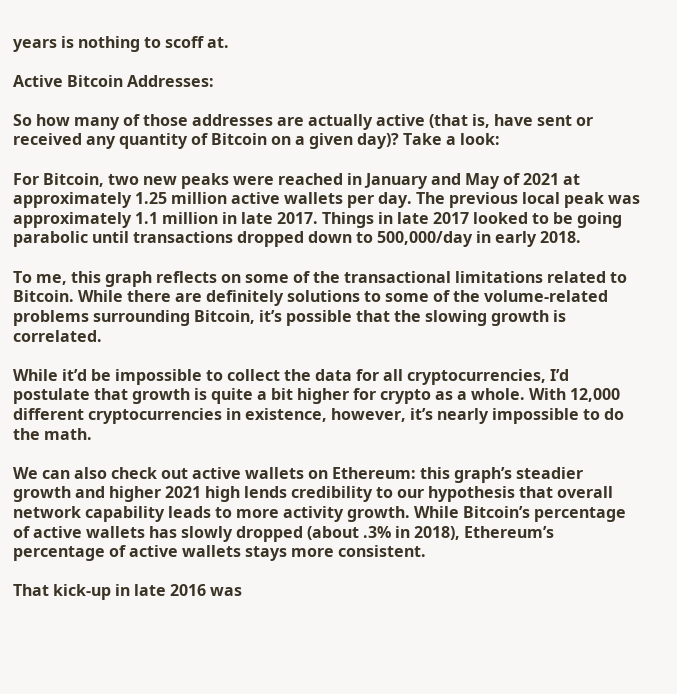years is nothing to scoff at.

Active Bitcoin Addresses:

So how many of those addresses are actually active (that is, have sent or received any quantity of Bitcoin on a given day)? Take a look:

For Bitcoin, two new peaks were reached in January and May of 2021 at approximately 1.25 million active wallets per day. The previous local peak was approximately 1.1 million in late 2017. Things in late 2017 looked to be going parabolic until transactions dropped down to 500,000/day in early 2018.

To me, this graph reflects on some of the transactional limitations related to Bitcoin. While there are definitely solutions to some of the volume-related problems surrounding Bitcoin, it’s possible that the slowing growth is correlated.

While it’d be impossible to collect the data for all cryptocurrencies, I’d postulate that growth is quite a bit higher for crypto as a whole. With 12,000 different cryptocurrencies in existence, however, it’s nearly impossible to do the math.

We can also check out active wallets on Ethereum: this graph’s steadier growth and higher 2021 high lends credibility to our hypothesis that overall network capability leads to more activity growth. While Bitcoin’s percentage of active wallets has slowly dropped (about .3% in 2018), Ethereum’s percentage of active wallets stays more consistent.

That kick-up in late 2016 was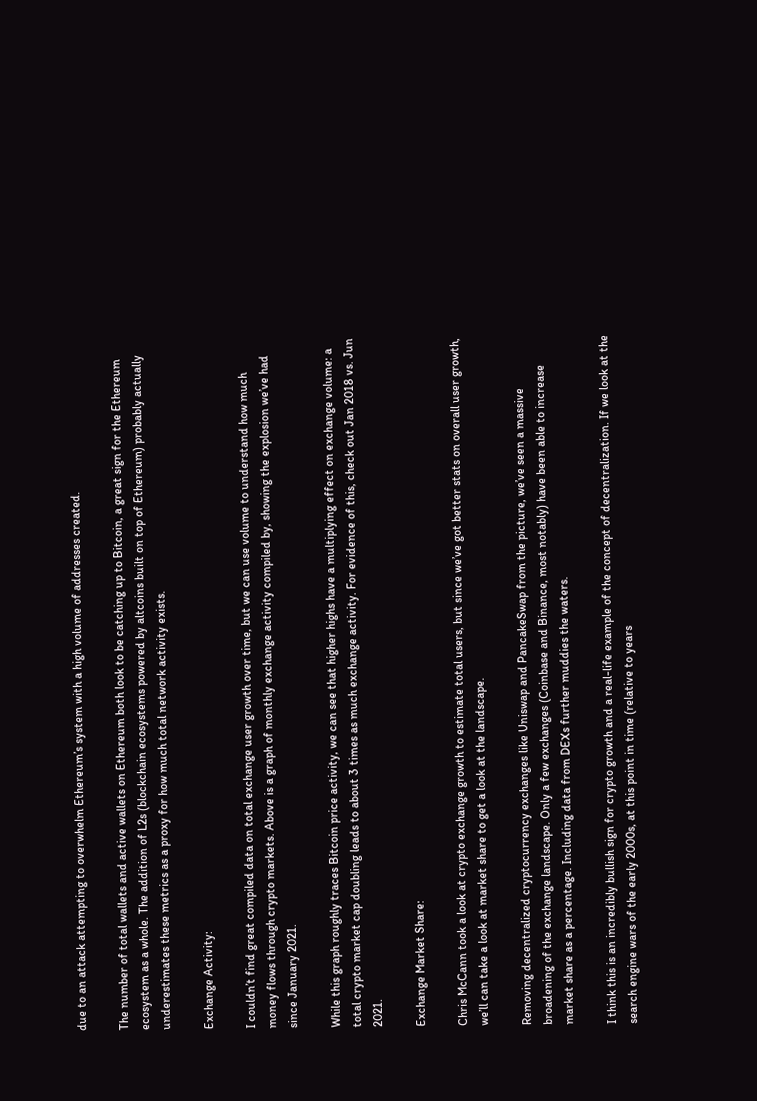due to an attack attempting to overwhelm Ethereum’s system with a high volume of addresses created.

The number of total wallets and active wallets on Ethereum both look to be catching up to Bitcoin, a great sign for the Ethereum ecosystem as a whole. The addition of L2s (blockchain ecosystems powered by altcoins built on top of Ethereum) probably actually underestimates these metrics as a proxy for how much total network activity exists.

Exchange Activity:

I couldn’t find great compiled data on total exchange user growth over time, but we can use volume to understand how much money flows through crypto markets. Above is a graph of monthly exchange activity compiled by, showing the explosion we’ve had since January 2021.

While this graph roughly traces Bitcoin price activity, we can see that higher highs have a multiplying effect on exchange volume: a total crypto market cap doubling leads to about 3 times as much exchange activity. For evidence of this, check out Jan 2018 vs. Jun 2021.

Exchange Market Share:

Chris McCann took a look at crypto exchange growth to estimate total users, but since we’ve got better stats on overall user growth, we’ll can take a look at market share to get a look at the landscape.

Removing decentralized cryptocurrency exchanges like Uniswap and PancakeSwap from the picture, we’ve seen a massive broadening of the exchange landscape. Only a few exchanges (Coinbase and Binance, most notably) have been able to increase market share as a percentage. Including data from DEXs further muddies the waters.

I think this is an incredibly bullish sign for crypto growth and a real-life example of the concept of decentralization. If we look at the search engine wars of the early 2000s, at this point in time (relative to years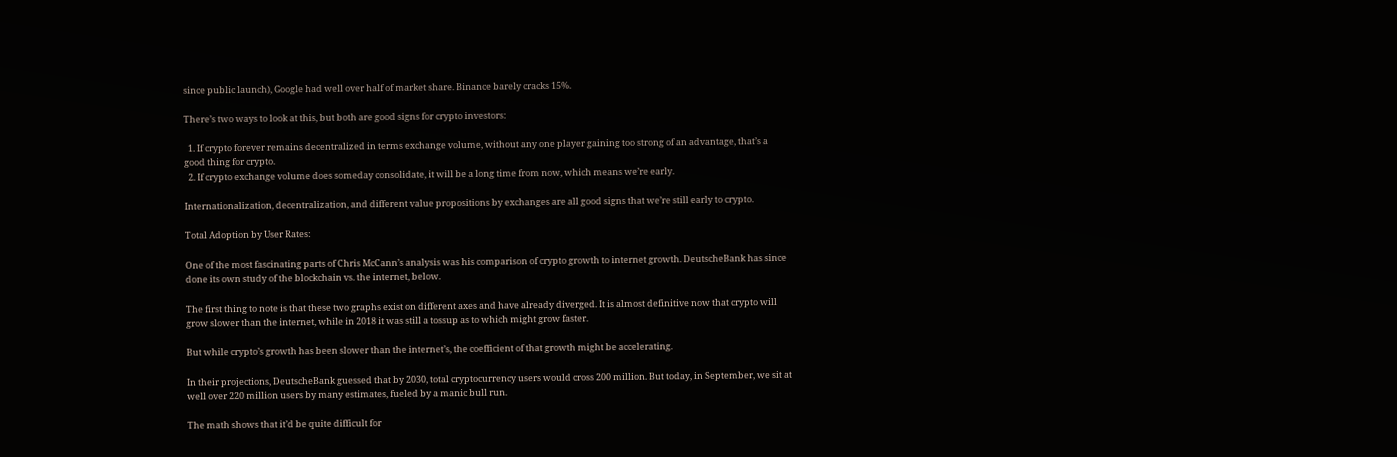since public launch), Google had well over half of market share. Binance barely cracks 15%.

There’s two ways to look at this, but both are good signs for crypto investors:

  1. If crypto forever remains decentralized in terms exchange volume, without any one player gaining too strong of an advantage, that’s a good thing for crypto.
  2. If crypto exchange volume does someday consolidate, it will be a long time from now, which means we’re early.

Internationalization, decentralization, and different value propositions by exchanges are all good signs that we’re still early to crypto.

Total Adoption by User Rates:

One of the most fascinating parts of Chris McCann’s analysis was his comparison of crypto growth to internet growth. DeutscheBank has since done its own study of the blockchain vs. the internet, below.

The first thing to note is that these two graphs exist on different axes and have already diverged. It is almost definitive now that crypto will grow slower than the internet, while in 2018 it was still a tossup as to which might grow faster.

But while crypto’s growth has been slower than the internet’s, the coefficient of that growth might be accelerating.

In their projections, DeutscheBank guessed that by 2030, total cryptocurrency users would cross 200 million. But today, in September, we sit at well over 220 million users by many estimates, fueled by a manic bull run.

The math shows that it’d be quite difficult for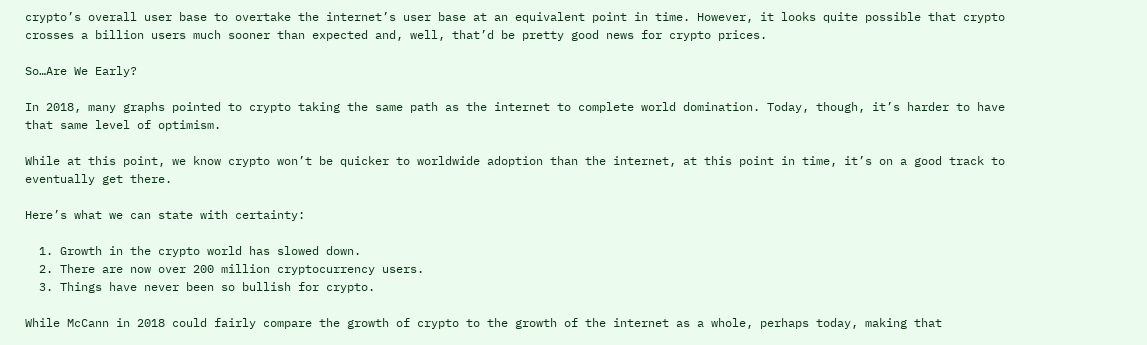crypto’s overall user base to overtake the internet’s user base at an equivalent point in time. However, it looks quite possible that crypto crosses a billion users much sooner than expected and, well, that’d be pretty good news for crypto prices.

So…Are We Early?

In 2018, many graphs pointed to crypto taking the same path as the internet to complete world domination. Today, though, it’s harder to have that same level of optimism.

While at this point, we know crypto won’t be quicker to worldwide adoption than the internet, at this point in time, it’s on a good track to eventually get there.

Here’s what we can state with certainty:

  1. Growth in the crypto world has slowed down.
  2. There are now over 200 million cryptocurrency users.
  3. Things have never been so bullish for crypto.

While McCann in 2018 could fairly compare the growth of crypto to the growth of the internet as a whole, perhaps today, making that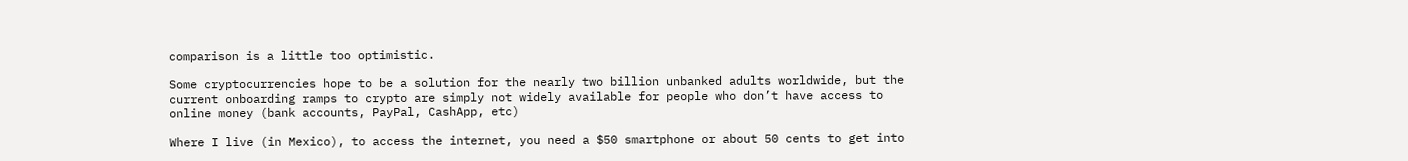comparison is a little too optimistic.

Some cryptocurrencies hope to be a solution for the nearly two billion unbanked adults worldwide, but the current onboarding ramps to crypto are simply not widely available for people who don’t have access to online money (bank accounts, PayPal, CashApp, etc)

Where I live (in Mexico), to access the internet, you need a $50 smartphone or about 50 cents to get into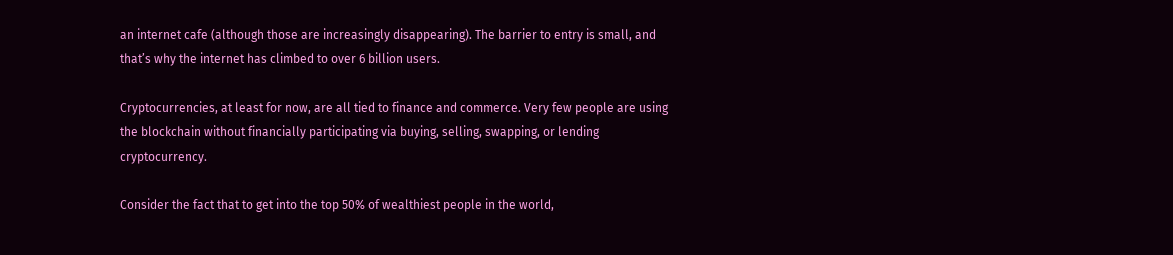an internet cafe (although those are increasingly disappearing). The barrier to entry is small, and that’s why the internet has climbed to over 6 billion users.

Cryptocurrencies, at least for now, are all tied to finance and commerce. Very few people are using the blockchain without financially participating via buying, selling, swapping, or lending cryptocurrency.

Consider the fact that to get into the top 50% of wealthiest people in the world,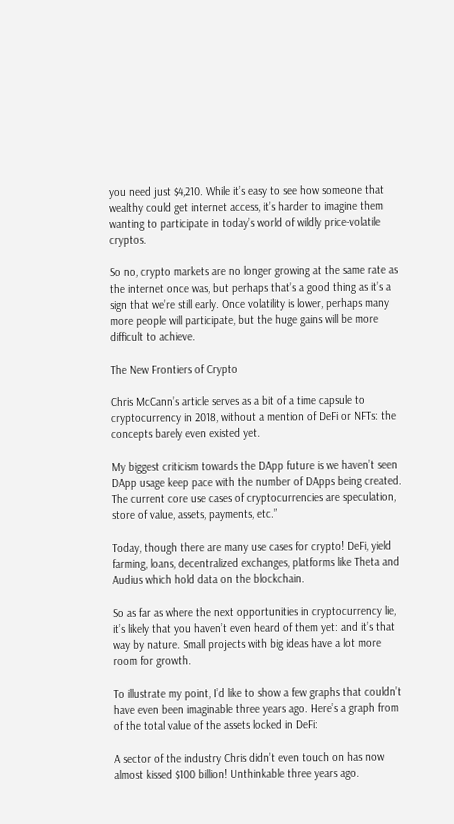you need just $4,210. While it’s easy to see how someone that wealthy could get internet access, it’s harder to imagine them wanting to participate in today’s world of wildly price-volatile cryptos.

So no, crypto markets are no longer growing at the same rate as the internet once was, but perhaps that’s a good thing as it’s a sign that we’re still early. Once volatility is lower, perhaps many more people will participate, but the huge gains will be more difficult to achieve.

The New Frontiers of Crypto

Chris McCann’s article serves as a bit of a time capsule to cryptocurrency in 2018, without a mention of DeFi or NFTs: the concepts barely even existed yet.

My biggest criticism towards the DApp future is we haven’t seen DApp usage keep pace with the number of DApps being created. The current core use cases of cryptocurrencies are speculation, store of value, assets, payments, etc.”

Today, though there are many use cases for crypto! DeFi, yield farming, loans, decentralized exchanges, platforms like Theta and Audius which hold data on the blockchain.

So as far as where the next opportunities in cryptocurrency lie, it’s likely that you haven’t even heard of them yet: and it’s that way by nature. Small projects with big ideas have a lot more room for growth.

To illustrate my point, I’d like to show a few graphs that couldn’t have even been imaginable three years ago. Here’s a graph from of the total value of the assets locked in DeFi:

A sector of the industry Chris didn’t even touch on has now almost kissed $100 billion! Unthinkable three years ago.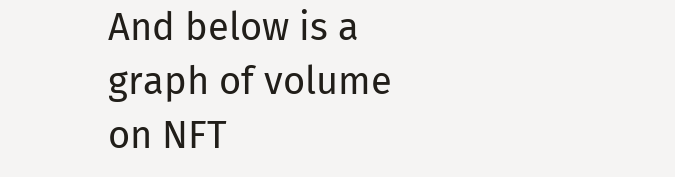And below is a graph of volume on NFT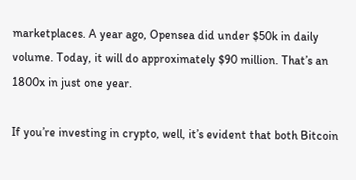marketplaces. A year ago, Opensea did under $50k in daily volume. Today, it will do approximately $90 million. That’s an 1800x in just one year.

If you’re investing in crypto, well, it’s evident that both Bitcoin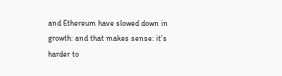and Ethereum have slowed down in growth: and that makes sense: it’s harder to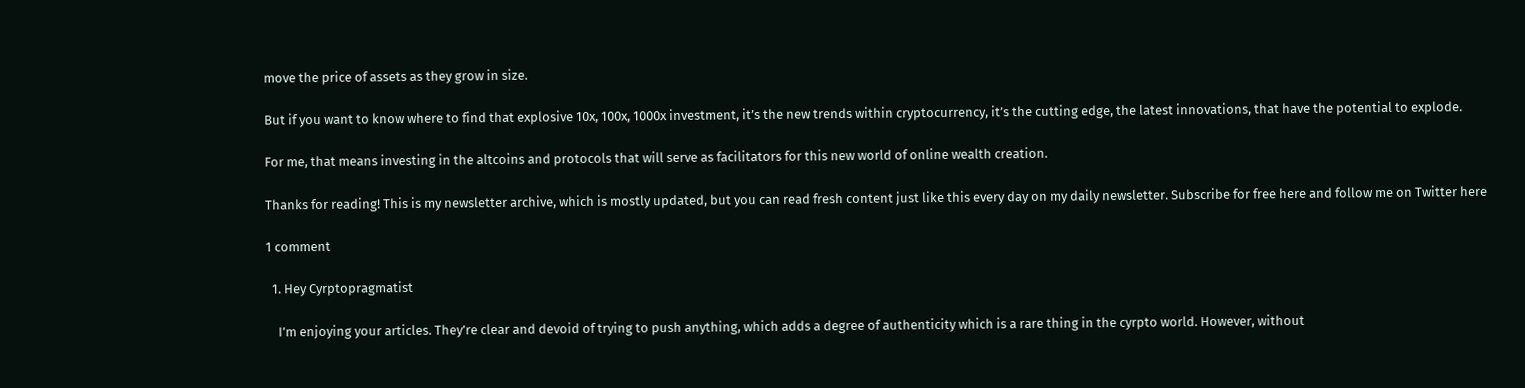move the price of assets as they grow in size.

But if you want to know where to find that explosive 10x, 100x, 1000x investment, it’s the new trends within cryptocurrency, it’s the cutting edge, the latest innovations, that have the potential to explode.

For me, that means investing in the altcoins and protocols that will serve as facilitators for this new world of online wealth creation.

Thanks for reading! This is my newsletter archive, which is mostly updated, but you can read fresh content just like this every day on my daily newsletter. Subscribe for free here and follow me on Twitter here

1 comment

  1. Hey Cyrptopragmatist

    I’m enjoying your articles. They’re clear and devoid of trying to push anything, which adds a degree of authenticity which is a rare thing in the cyrpto world. However, without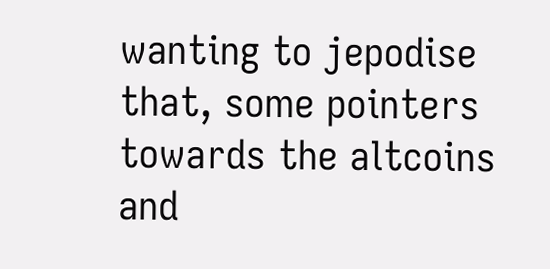wanting to jepodise that, some pointers towards the altcoins and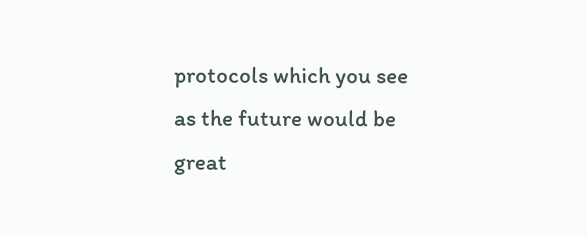protocols which you see as the future would be great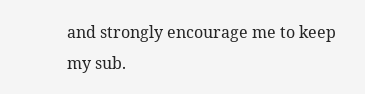and strongly encourage me to keep my sub.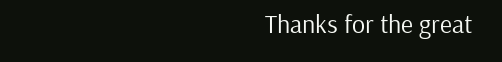Thanks for the great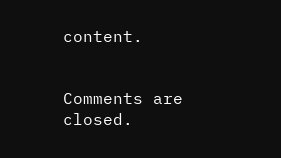content.


Comments are closed.